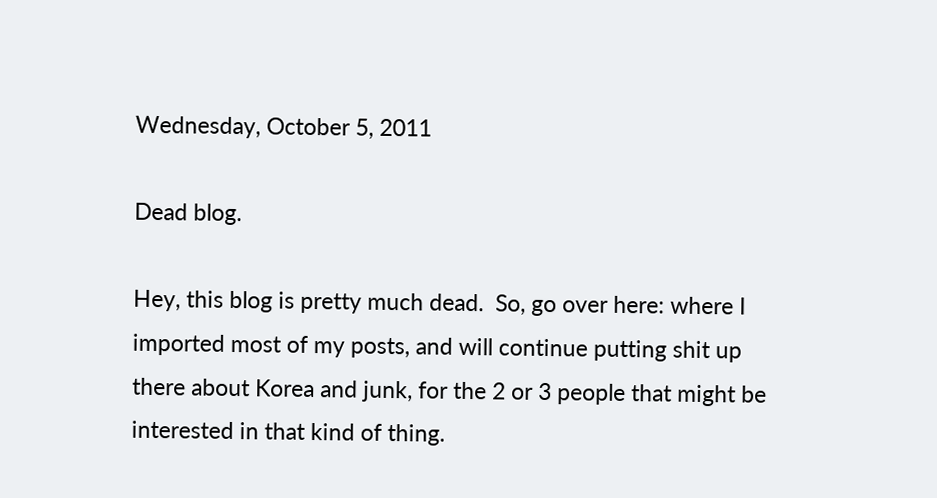Wednesday, October 5, 2011

Dead blog.

Hey, this blog is pretty much dead.  So, go over here: where I imported most of my posts, and will continue putting shit up there about Korea and junk, for the 2 or 3 people that might be interested in that kind of thing.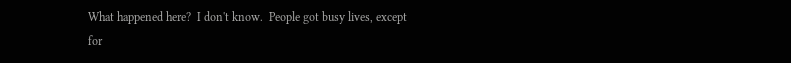What happened here?  I don't know.  People got busy lives, except for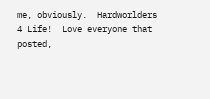me, obviously.  Hardworlders 4 Life!  Love everyone that posted,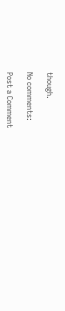though.

No comments:

Post a Comment